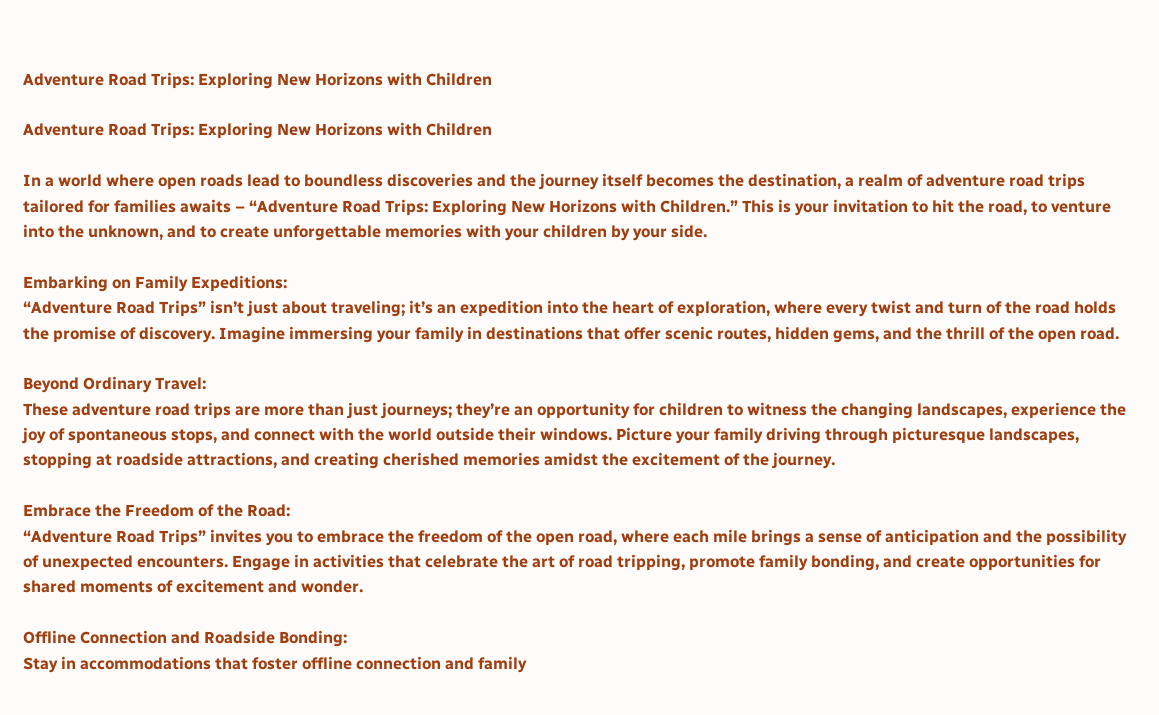Adventure Road Trips: Exploring New Horizons with Children

Adventure Road Trips: Exploring New Horizons with Children

In a world where open roads lead to boundless discoveries and the journey itself becomes the destination, a realm of adventure road trips tailored for families awaits – “Adventure Road Trips: Exploring New Horizons with Children.” This is your invitation to hit the road, to venture into the unknown, and to create unforgettable memories with your children by your side.

Embarking on Family Expeditions:
“Adventure Road Trips” isn’t just about traveling; it’s an expedition into the heart of exploration, where every twist and turn of the road holds the promise of discovery. Imagine immersing your family in destinations that offer scenic routes, hidden gems, and the thrill of the open road.

Beyond Ordinary Travel:
These adventure road trips are more than just journeys; they’re an opportunity for children to witness the changing landscapes, experience the joy of spontaneous stops, and connect with the world outside their windows. Picture your family driving through picturesque landscapes, stopping at roadside attractions, and creating cherished memories amidst the excitement of the journey.

Embrace the Freedom of the Road:
“Adventure Road Trips” invites you to embrace the freedom of the open road, where each mile brings a sense of anticipation and the possibility of unexpected encounters. Engage in activities that celebrate the art of road tripping, promote family bonding, and create opportunities for shared moments of excitement and wonder.

Offline Connection and Roadside Bonding:
Stay in accommodations that foster offline connection and family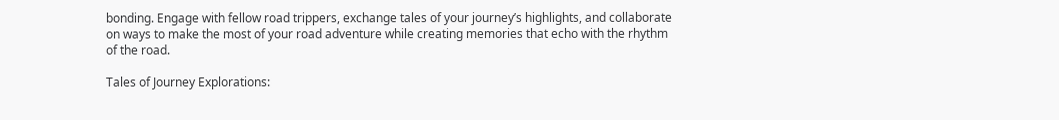bonding. Engage with fellow road trippers, exchange tales of your journey’s highlights, and collaborate on ways to make the most of your road adventure while creating memories that echo with the rhythm of the road.

Tales of Journey Explorations: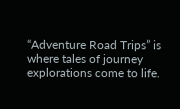“Adventure Road Trips” is where tales of journey explorations come to life.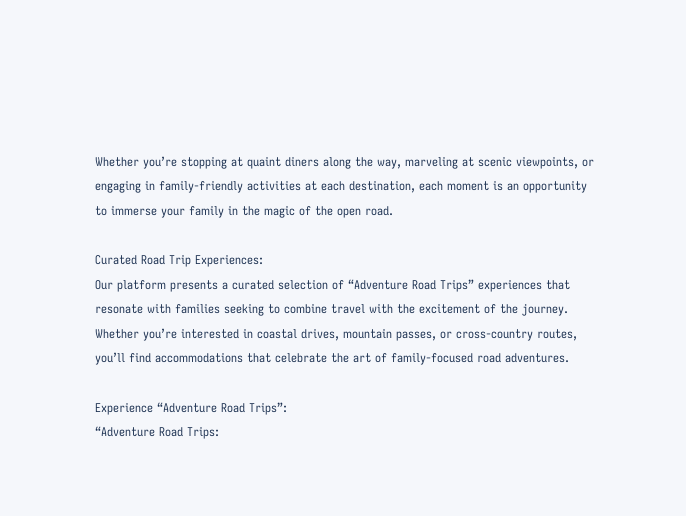Whether you’re stopping at quaint diners along the way, marveling at scenic viewpoints, or engaging in family-friendly activities at each destination, each moment is an opportunity to immerse your family in the magic of the open road.

Curated Road Trip Experiences:
Our platform presents a curated selection of “Adventure Road Trips” experiences that resonate with families seeking to combine travel with the excitement of the journey. Whether you’re interested in coastal drives, mountain passes, or cross-country routes, you’ll find accommodations that celebrate the art of family-focused road adventures.

Experience “Adventure Road Trips”:
“Adventure Road Trips: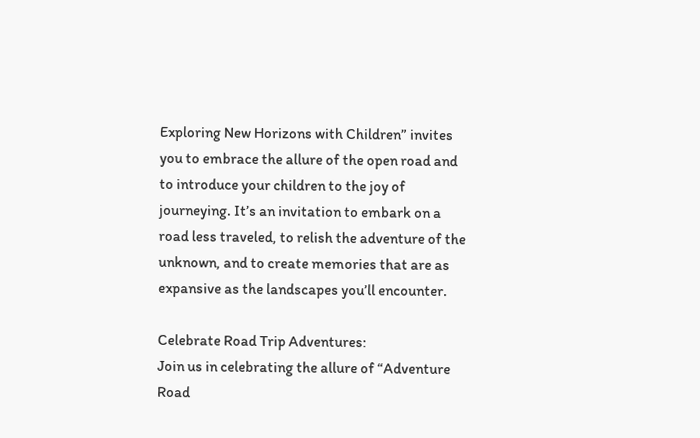Exploring New Horizons with Children” invites you to embrace the allure of the open road and to introduce your children to the joy of journeying. It’s an invitation to embark on a road less traveled, to relish the adventure of the unknown, and to create memories that are as expansive as the landscapes you’ll encounter.

Celebrate Road Trip Adventures:
Join us in celebrating the allure of “Adventure Road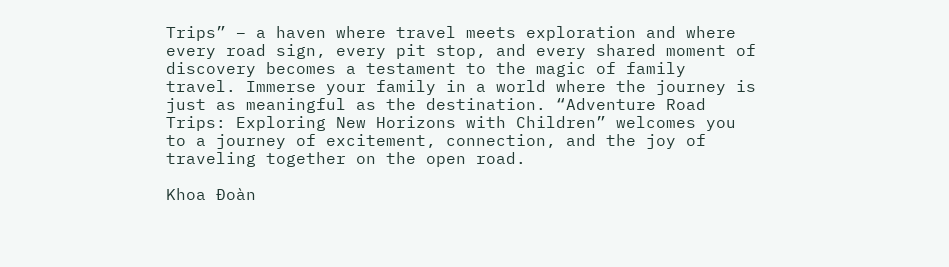Trips” – a haven where travel meets exploration and where every road sign, every pit stop, and every shared moment of discovery becomes a testament to the magic of family travel. Immerse your family in a world where the journey is just as meaningful as the destination. “Adventure Road Trips: Exploring New Horizons with Children” welcomes you to a journey of excitement, connection, and the joy of traveling together on the open road.

Khoa Đoàn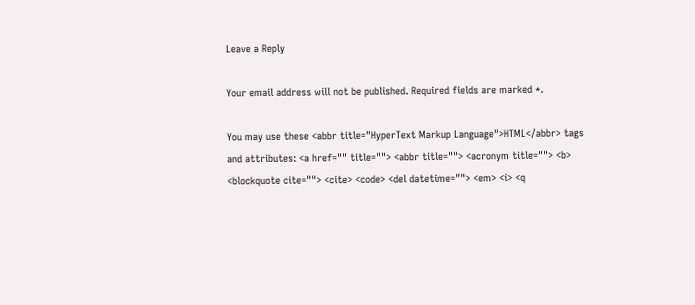Leave a Reply

Your email address will not be published. Required fields are marked *.

You may use these <abbr title="HyperText Markup Language">HTML</abbr> tags and attributes: <a href="" title=""> <abbr title=""> <acronym title=""> <b> <blockquote cite=""> <cite> <code> <del datetime=""> <em> <i> <q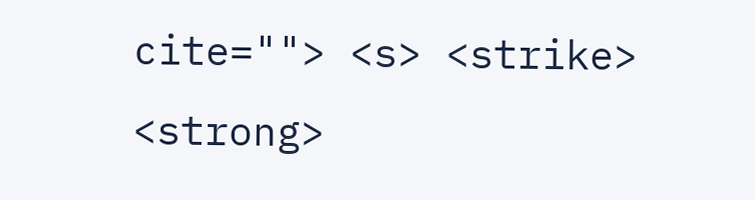cite=""> <s> <strike> <strong>